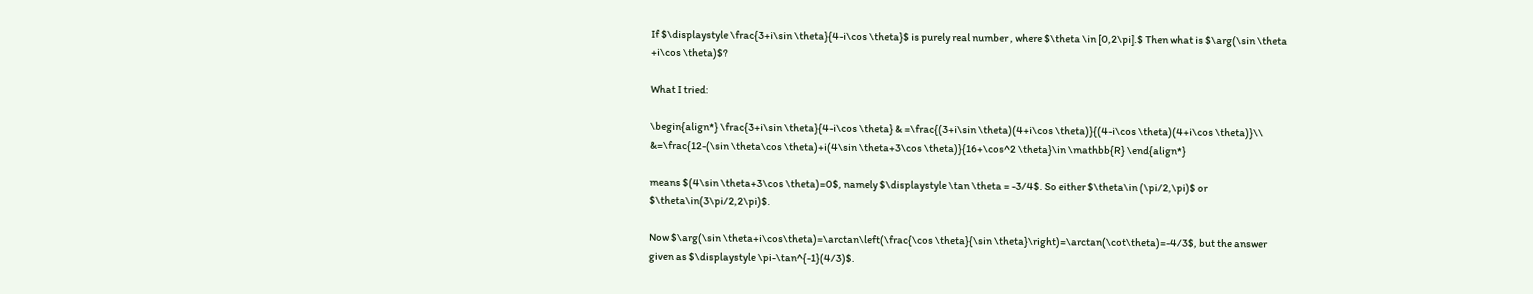If $\displaystyle \frac{3+i\sin \theta}{4-i\cos \theta}$ is purely real number , where $\theta \in [0,2\pi].$ Then what is $\arg(\sin \theta +i\cos \theta)$?

What I tried:

\begin{align*} \frac{3+i\sin \theta}{4-i\cos \theta} & =\frac{(3+i\sin \theta)(4+i\cos \theta)}{(4-i\cos \theta)(4+i\cos \theta)}\\ &=\frac{12-(\sin \theta\cos \theta)+i(4\sin \theta+3\cos \theta)}{16+\cos^2 \theta}\in \mathbb{R} \end{align*}

means $(4\sin \theta+3\cos \theta)=0$, namely $\displaystyle \tan \theta = -3/4$. So either $\theta\in (\pi/2,\pi)$ or $\theta\in(3\pi/2,2\pi)$.

Now $\arg(\sin \theta+i\cos\theta)=\arctan\left(\frac{\cos \theta}{\sin \theta}\right)=\arctan(\cot\theta)=-4/3$, but the answer given as $\displaystyle \pi-\tan^{-1}(4/3)$.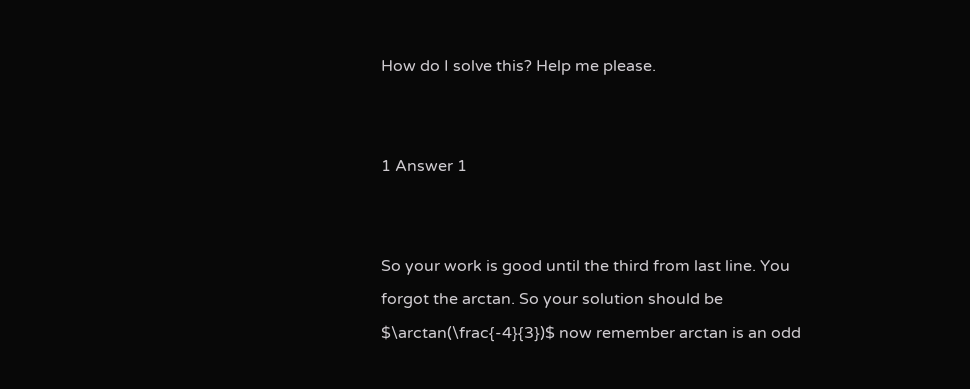How do I solve this? Help me please.


1 Answer 1


So your work is good until the third from last line. You forgot the arctan. So your solution should be $\arctan(\frac{-4}{3})$ now remember arctan is an odd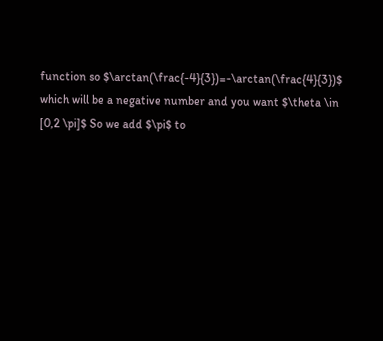function so $\arctan(\frac{-4}{3})=-\arctan(\frac{4}{3})$ which will be a negative number and you want $\theta \in [0,2 \pi]$ So we add $\pi$ to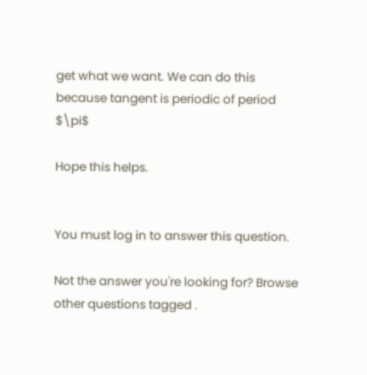get what we want. We can do this because tangent is periodic of period $\pi$

Hope this helps.


You must log in to answer this question.

Not the answer you're looking for? Browse other questions tagged .